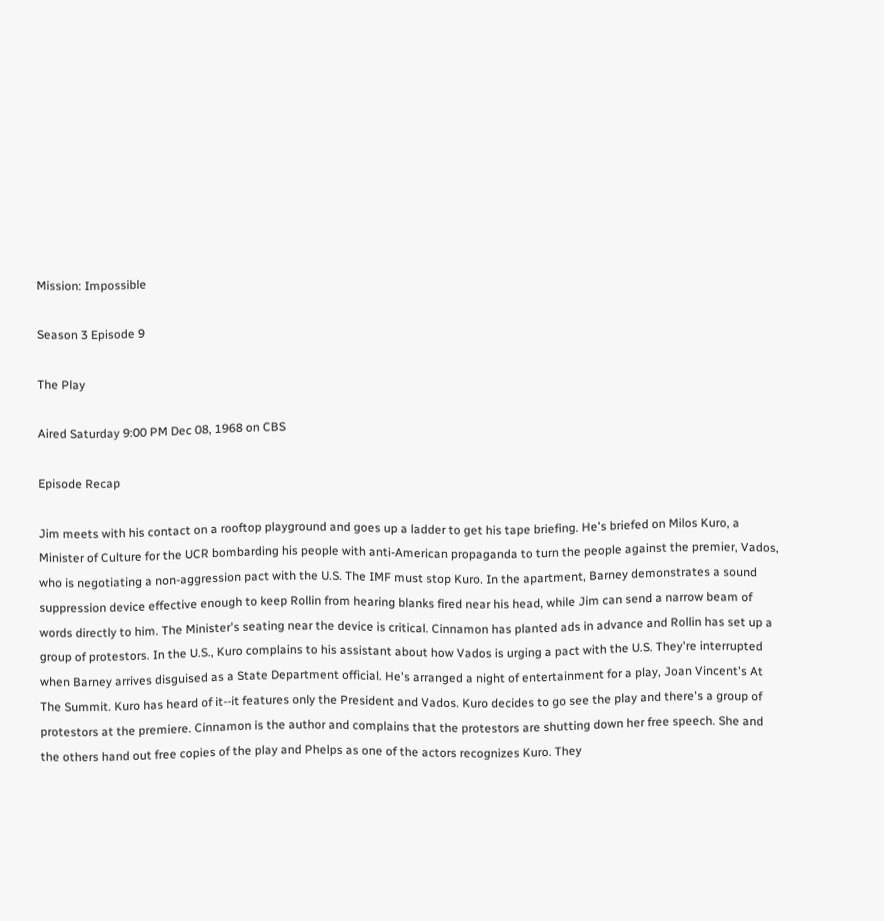Mission: Impossible

Season 3 Episode 9

The Play

Aired Saturday 9:00 PM Dec 08, 1968 on CBS

Episode Recap

Jim meets with his contact on a rooftop playground and goes up a ladder to get his tape briefing. He's briefed on Milos Kuro, a Minister of Culture for the UCR bombarding his people with anti-American propaganda to turn the people against the premier, Vados, who is negotiating a non-aggression pact with the U.S. The IMF must stop Kuro. In the apartment, Barney demonstrates a sound suppression device effective enough to keep Rollin from hearing blanks fired near his head, while Jim can send a narrow beam of words directly to him. The Minister's seating near the device is critical. Cinnamon has planted ads in advance and Rollin has set up a group of protestors. In the U.S., Kuro complains to his assistant about how Vados is urging a pact with the U.S. They're interrupted when Barney arrives disguised as a State Department official. He's arranged a night of entertainment for a play, Joan Vincent's At The Summit. Kuro has heard of it--it features only the President and Vados. Kuro decides to go see the play and there's a group of protestors at the premiere. Cinnamon is the author and complains that the protestors are shutting down her free speech. She and the others hand out free copies of the play and Phelps as one of the actors recognizes Kuro. They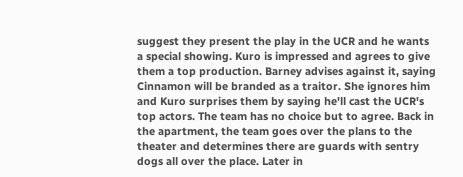suggest they present the play in the UCR and he wants a special showing. Kuro is impressed and agrees to give them a top production. Barney advises against it, saying Cinnamon will be branded as a traitor. She ignores him and Kuro surprises them by saying he'll cast the UCR's top actors. The team has no choice but to agree. Back in the apartment, the team goes over the plans to the theater and determines there are guards with sentry dogs all over the place. Later in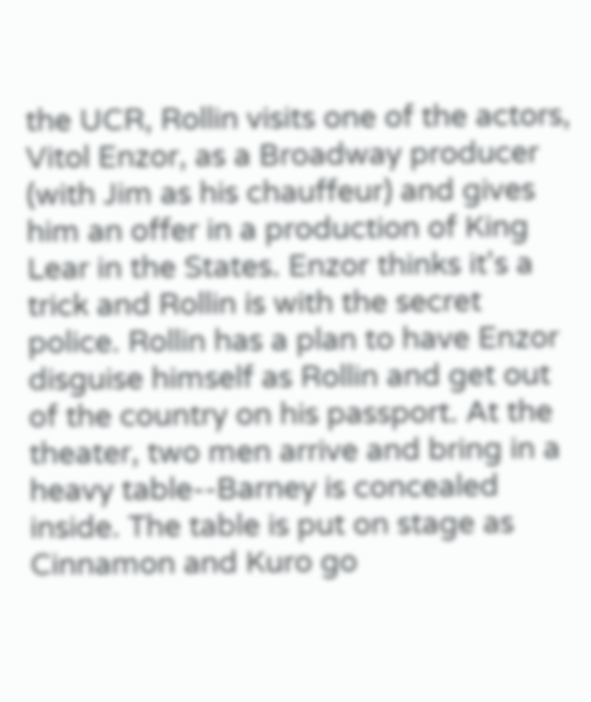the UCR, Rollin visits one of the actors, Vitol Enzor, as a Broadway producer (with Jim as his chauffeur) and gives him an offer in a production of King Lear in the States. Enzor thinks it's a trick and Rollin is with the secret police. Rollin has a plan to have Enzor disguise himself as Rollin and get out of the country on his passport. At the theater, two men arrive and bring in a heavy table--Barney is concealed inside. The table is put on stage as Cinnamon and Kuro go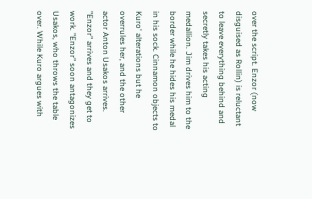over the script. Enzor (now disguised as Rollin) is reluctant to leave everything behind and secretly takes his acting medallion. Jim drives him to the border while he hides his medal in his sock. Cinnamon objects to Kuro' alterations but he overrules her, and the other actor Anton Usakos arrives. "Enzor" arrives and they get to work. "Enzor" soon antagonizes Usakos, who throws the table over. While Kuro argues with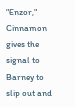"Enzor," Cinnamon gives the signal to Barney to slip out and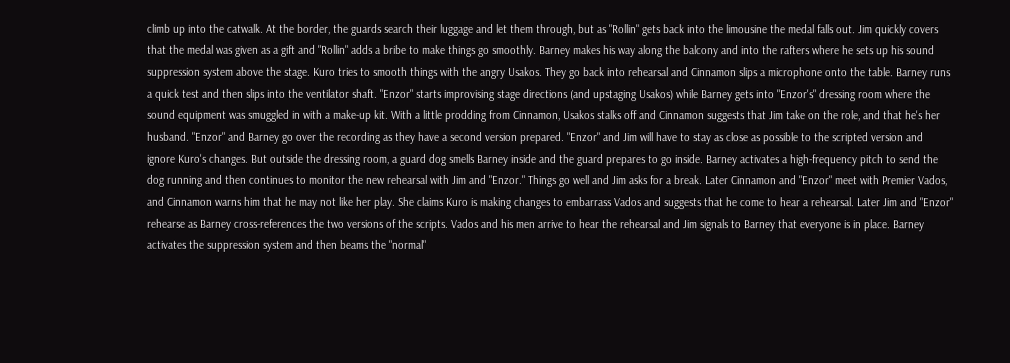climb up into the catwalk. At the border, the guards search their luggage and let them through, but as "Rollin" gets back into the limousine the medal falls out. Jim quickly covers that the medal was given as a gift and "Rollin" adds a bribe to make things go smoothly. Barney makes his way along the balcony and into the rafters where he sets up his sound suppression system above the stage. Kuro tries to smooth things with the angry Usakos. They go back into rehearsal and Cinnamon slips a microphone onto the table. Barney runs a quick test and then slips into the ventilator shaft. "Enzor" starts improvising stage directions (and upstaging Usakos) while Barney gets into "Enzor's" dressing room where the sound equipment was smuggled in with a make-up kit. With a little prodding from Cinnamon, Usakos stalks off and Cinnamon suggests that Jim take on the role, and that he's her husband. "Enzor" and Barney go over the recording as they have a second version prepared. "Enzor" and Jim will have to stay as close as possible to the scripted version and ignore Kuro's changes. But outside the dressing room, a guard dog smells Barney inside and the guard prepares to go inside. Barney activates a high-frequency pitch to send the dog running and then continues to monitor the new rehearsal with Jim and "Enzor." Things go well and Jim asks for a break. Later Cinnamon and "Enzor" meet with Premier Vados, and Cinnamon warns him that he may not like her play. She claims Kuro is making changes to embarrass Vados and suggests that he come to hear a rehearsal. Later Jim and "Enzor" rehearse as Barney cross-references the two versions of the scripts. Vados and his men arrive to hear the rehearsal and Jim signals to Barney that everyone is in place. Barney activates the suppression system and then beams the "normal"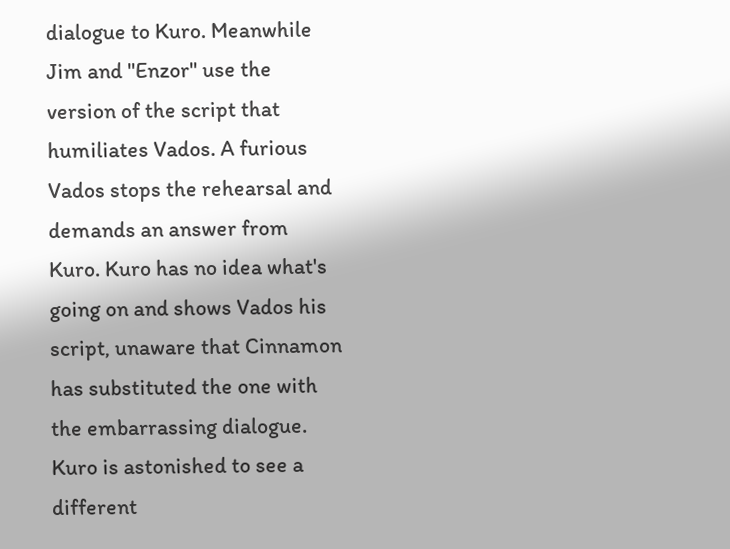dialogue to Kuro. Meanwhile Jim and "Enzor" use the version of the script that humiliates Vados. A furious Vados stops the rehearsal and demands an answer from Kuro. Kuro has no idea what's going on and shows Vados his script, unaware that Cinnamon has substituted the one with the embarrassing dialogue. Kuro is astonished to see a different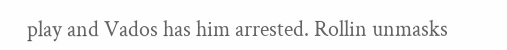play and Vados has him arrested. Rollin unmasks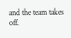and the team takes off.